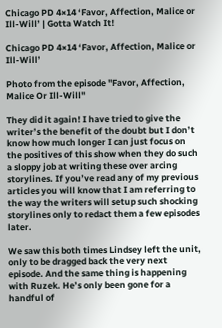Chicago PD 4×14 ‘Favor, Affection, Malice or Ill-Will’ | Gotta Watch It!

Chicago PD 4×14 ‘Favor, Affection, Malice or Ill-Will’

Photo from the episode "Favor, Affection, Malice Or Ill-Will"

They did it again! I have tried to give the writer’s the benefit of the doubt but I don’t know how much longer I can just focus on the positives of this show when they do such a sloppy job at writing these over arcing storylines. If you’ve read any of my previous articles you will know that I am referring to the way the writers will setup such shocking storylines only to redact them a few episodes later.

We saw this both times Lindsey left the unit, only to be dragged back the very next episode. And the same thing is happening with Ruzek. He’s only been gone for a handful of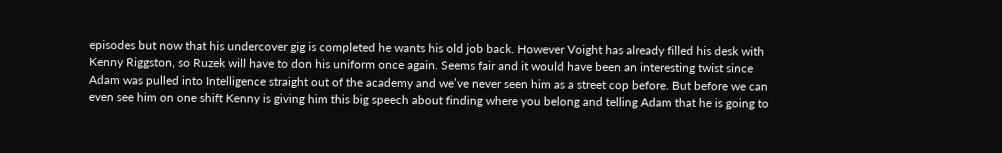episodes but now that his undercover gig is completed he wants his old job back. However Voight has already filled his desk with Kenny Riggston, so Ruzek will have to don his uniform once again. Seems fair and it would have been an interesting twist since Adam was pulled into Intelligence straight out of the academy and we’ve never seen him as a street cop before. But before we can even see him on one shift Kenny is giving him this big speech about finding where you belong and telling Adam that he is going to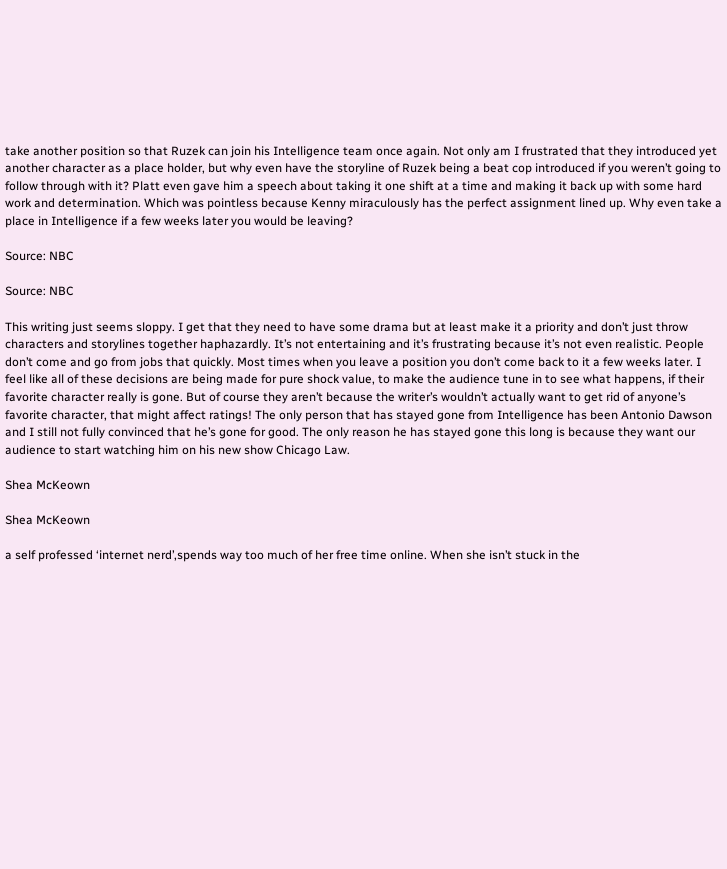take another position so that Ruzek can join his Intelligence team once again. Not only am I frustrated that they introduced yet another character as a place holder, but why even have the storyline of Ruzek being a beat cop introduced if you weren’t going to follow through with it? Platt even gave him a speech about taking it one shift at a time and making it back up with some hard work and determination. Which was pointless because Kenny miraculously has the perfect assignment lined up. Why even take a place in Intelligence if a few weeks later you would be leaving?

Source: NBC

Source: NBC

This writing just seems sloppy. I get that they need to have some drama but at least make it a priority and don’t just throw characters and storylines together haphazardly. It’s not entertaining and it’s frustrating because it’s not even realistic. People don’t come and go from jobs that quickly. Most times when you leave a position you don’t come back to it a few weeks later. I feel like all of these decisions are being made for pure shock value, to make the audience tune in to see what happens, if their favorite character really is gone. But of course they aren’t because the writer’s wouldn’t actually want to get rid of anyone’s favorite character, that might affect ratings! The only person that has stayed gone from Intelligence has been Antonio Dawson and I still not fully convinced that he’s gone for good. The only reason he has stayed gone this long is because they want our audience to start watching him on his new show Chicago Law.

Shea McKeown

Shea McKeown

a self professed ‘internet nerd’,spends way too much of her free time online. When she isn’t stuck in the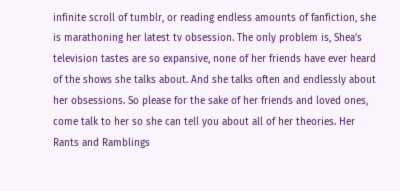infinite scroll of tumblr, or reading endless amounts of fanfiction, she is marathoning her latest tv obsession. The only problem is, Shea’s television tastes are so expansive, none of her friends have ever heard of the shows she talks about. And she talks often and endlessly about her obsessions. So please for the sake of her friends and loved ones, come talk to her so she can tell you about all of her theories. Her Rants and Ramblings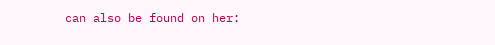can also be found on her: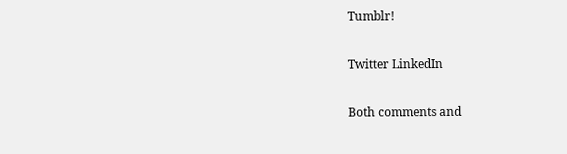Tumblr!

Twitter LinkedIn

Both comments and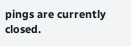pings are currently closed.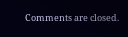Comments are closed.